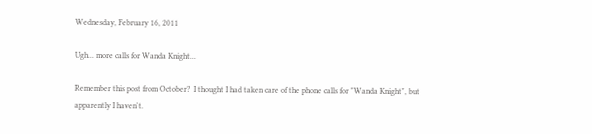Wednesday, February 16, 2011

Ugh... more calls for Wanda Knight...

Remember this post from October?  I thought I had taken care of the phone calls for "Wanda Knight", but apparently I haven't.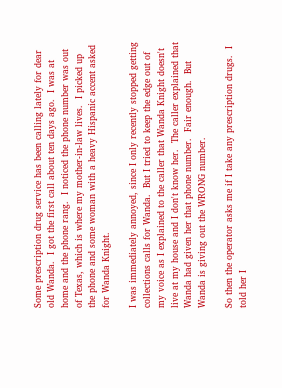Some prescription drug service has been calling lately for dear old Wanda.  I got the first call about ten days ago.  I was at home and the phone rang.  I noticed the phone number was out of Texas, which is where my mother-in-law lives.  I picked up the phone and some woman with a heavy Hispanic accent asked for Wanda Knight.

I was immediately annoyed, since I only recently stopped getting collections calls for Wanda.  But I tried to keep the edge out of my voice as I explained to the caller that Wanda Knight doesn't live at my house and I don't know her.  The caller explained that Wanda had given her that phone number.  Fair enough.  But Wanda is giving out the WRONG number.

So then the operator asks me if I take any prescription drugs.  I told her I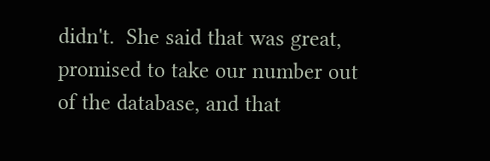didn't.  She said that was great, promised to take our number out of the database, and that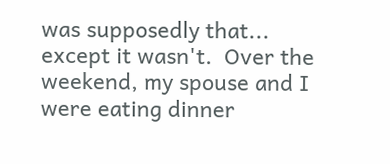was supposedly that...  except it wasn't.  Over the weekend, my spouse and I were eating dinner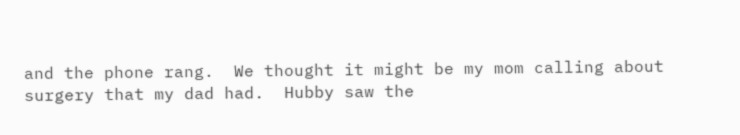and the phone rang.  We thought it might be my mom calling about surgery that my dad had.  Hubby saw the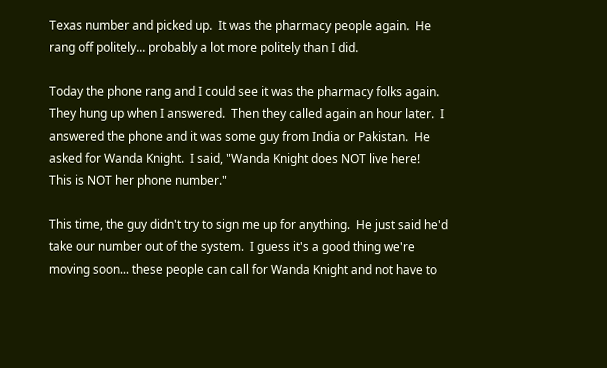Texas number and picked up.  It was the pharmacy people again.  He rang off politely... probably a lot more politely than I did.

Today the phone rang and I could see it was the pharmacy folks again.  They hung up when I answered.  Then they called again an hour later.  I answered the phone and it was some guy from India or Pakistan.  He asked for Wanda Knight.  I said, "Wanda Knight does NOT live here!  This is NOT her phone number."

This time, the guy didn't try to sign me up for anything.  He just said he'd take our number out of the system.  I guess it's a good thing we're moving soon... these people can call for Wanda Knight and not have to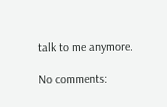talk to me anymore.

No comments: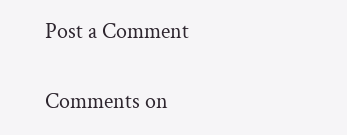Post a Comment

Comments on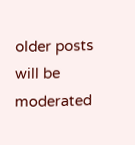older posts will be moderated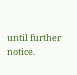until further notice.